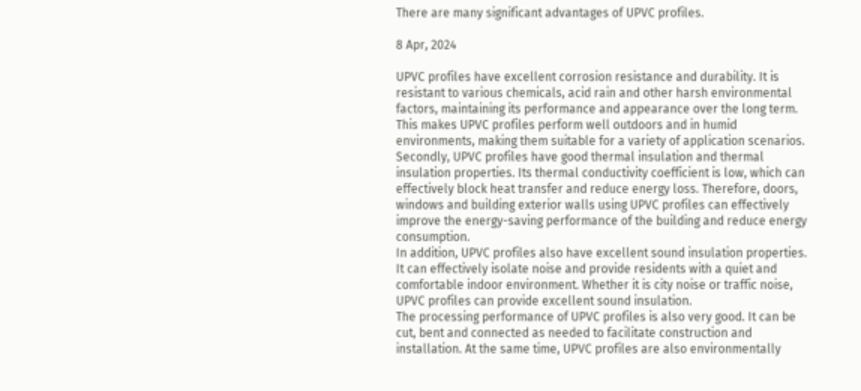There are many significant advantages of UPVC profiles.

8 Apr, 2024

UPVC profiles have excellent corrosion resistance and durability. It is resistant to various chemicals, acid rain and other harsh environmental factors, maintaining its performance and appearance over the long term. This makes UPVC profiles perform well outdoors and in humid environments, making them suitable for a variety of application scenarios.
Secondly, UPVC profiles have good thermal insulation and thermal insulation properties. Its thermal conductivity coefficient is low, which can effectively block heat transfer and reduce energy loss. Therefore, doors, windows and building exterior walls using UPVC profiles can effectively improve the energy-saving performance of the building and reduce energy consumption.
In addition, UPVC profiles also have excellent sound insulation properties. It can effectively isolate noise and provide residents with a quiet and comfortable indoor environment. Whether it is city noise or traffic noise, UPVC profiles can provide excellent sound insulation.
The processing performance of UPVC profiles is also very good. It can be cut, bent and connected as needed to facilitate construction and installation. At the same time, UPVC profiles are also environmentally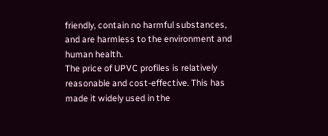friendly, contain no harmful substances, and are harmless to the environment and human health.
The price of UPVC profiles is relatively reasonable and cost-effective. This has made it widely used in the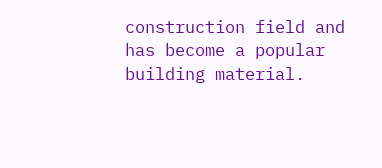construction field and has become a popular building material.